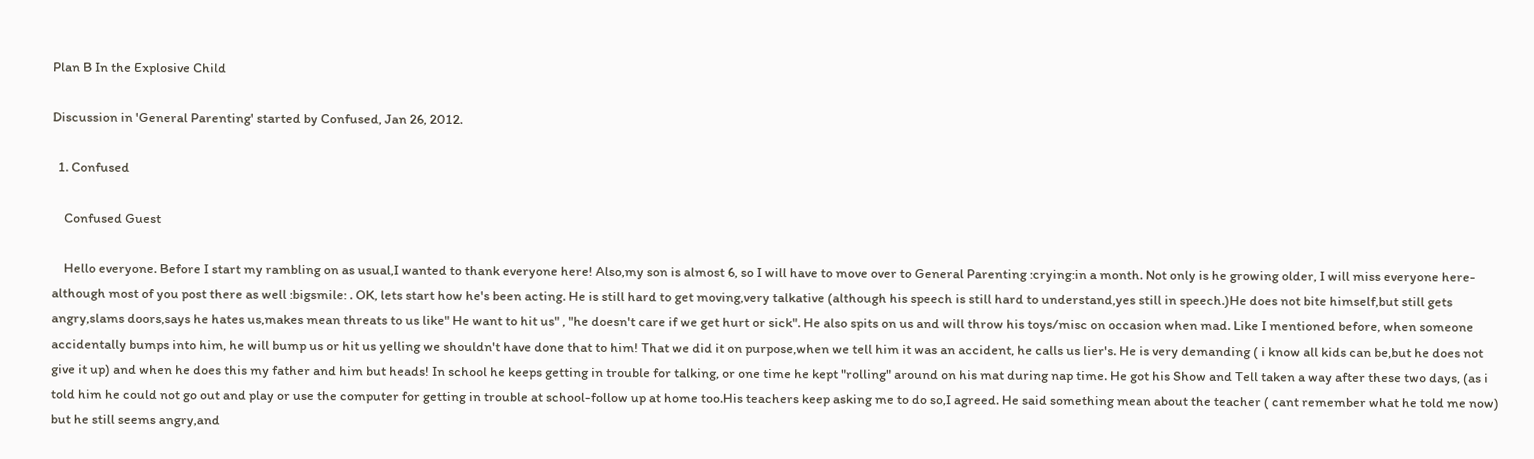Plan B In the Explosive Child

Discussion in 'General Parenting' started by Confused, Jan 26, 2012.

  1. Confused

    Confused Guest

    Hello everyone. Before I start my rambling on as usual,I wanted to thank everyone here! Also,my son is almost 6, so I will have to move over to General Parenting :crying:in a month. Not only is he growing older, I will miss everyone here-although most of you post there as well :bigsmile: . OK, lets start how he's been acting. He is still hard to get moving,very talkative (although his speech is still hard to understand,yes still in speech.)He does not bite himself,but still gets angry,slams doors,says he hates us,makes mean threats to us like" He want to hit us" , "he doesn't care if we get hurt or sick". He also spits on us and will throw his toys/misc on occasion when mad. Like I mentioned before, when someone accidentally bumps into him, he will bump us or hit us yelling we shouldn't have done that to him! That we did it on purpose,when we tell him it was an accident, he calls us lier's. He is very demanding ( i know all kids can be,but he does not give it up) and when he does this my father and him but heads! In school he keeps getting in trouble for talking, or one time he kept "rolling" around on his mat during nap time. He got his Show and Tell taken a way after these two days, (as i told him he could not go out and play or use the computer for getting in trouble at school-follow up at home too.His teachers keep asking me to do so,I agreed. He said something mean about the teacher ( cant remember what he told me now) but he still seems angry,and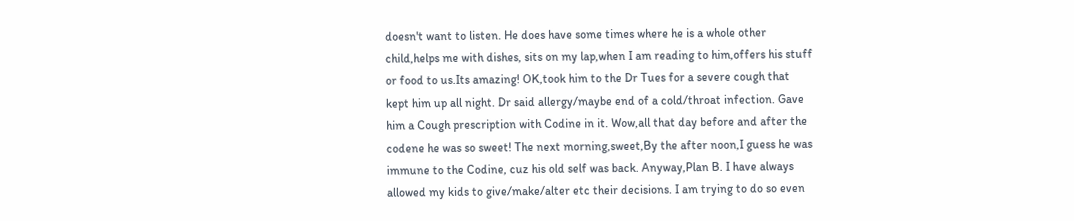doesn't want to listen. He does have some times where he is a whole other child,helps me with dishes, sits on my lap,when I am reading to him,offers his stuff or food to us.Its amazing! OK,took him to the Dr Tues for a severe cough that kept him up all night. Dr said allergy/maybe end of a cold/throat infection. Gave him a Cough prescription with Codine in it. Wow,all that day before and after the codene he was so sweet! The next morning,sweet,By the after noon,I guess he was immune to the Codine, cuz his old self was back. Anyway,Plan B. I have always allowed my kids to give/make/alter etc their decisions. I am trying to do so even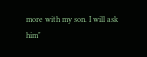more with my son. I will ask him"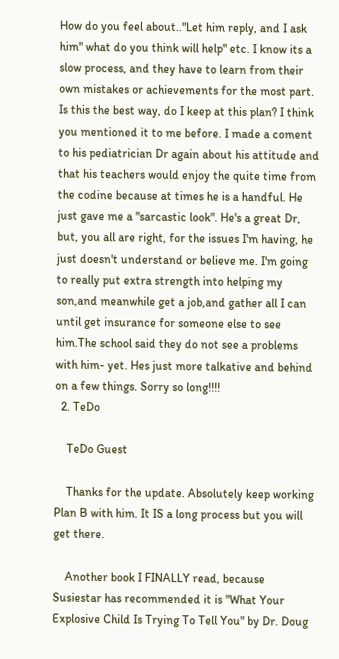How do you feel about.."Let him reply, and I ask him" what do you think will help" etc. I know its a slow process, and they have to learn from their own mistakes or achievements for the most part. Is this the best way, do I keep at this plan? I think you mentioned it to me before. I made a coment to his pediatrician Dr again about his attitude and that his teachers would enjoy the quite time from the codine because at times he is a handful. He just gave me a "sarcastic look". He's a great Dr, but, you all are right, for the issues I'm having, he just doesn't understand or believe me. I'm going to really put extra strength into helping my son,and meanwhile get a job,and gather all I can until get insurance for someone else to see him.The school said they do not see a problems with him- yet. Hes just more talkative and behind on a few things. Sorry so long!!!!
  2. TeDo

    TeDo Guest

    Thanks for the update. Absolutely keep working Plan B with him. It IS a long process but you will get there.

    Another book I FINALLY read, because Susiestar has recommended it is "What Your Explosive Child Is Trying To Tell You" by Dr. Doug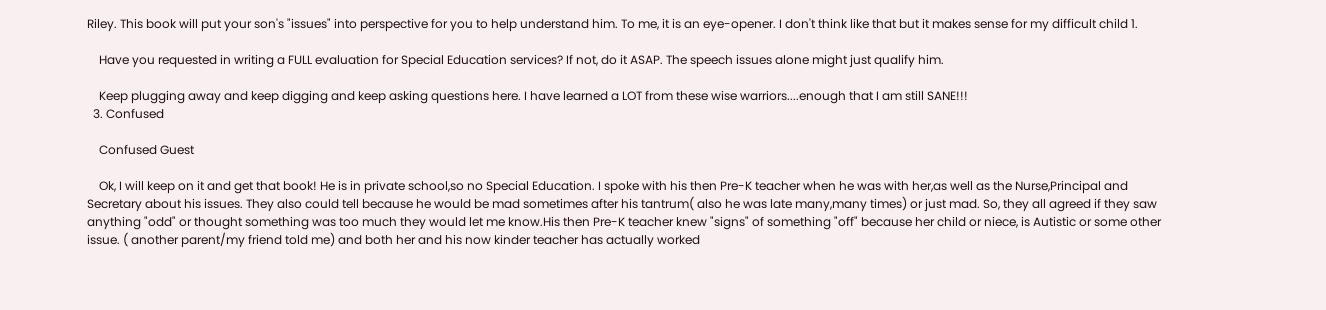Riley. This book will put your son's "issues" into perspective for you to help understand him. To me, it is an eye-opener. I don't think like that but it makes sense for my difficult child 1.

    Have you requested in writing a FULL evaluation for Special Education services? If not, do it ASAP. The speech issues alone might just qualify him.

    Keep plugging away and keep digging and keep asking questions here. I have learned a LOT from these wise warriors....enough that I am still SANE!!!
  3. Confused

    Confused Guest

    Ok, I will keep on it and get that book! He is in private school,so no Special Education. I spoke with his then Pre-K teacher when he was with her,as well as the Nurse,Principal and Secretary about his issues. They also could tell because he would be mad sometimes after his tantrum( also he was late many,many times) or just mad. So, they all agreed if they saw anything "odd" or thought something was too much they would let me know.His then Pre-K teacher knew "signs" of something "off" because her child or niece, is Autistic or some other issue. ( another parent/my friend told me) and both her and his now kinder teacher has actually worked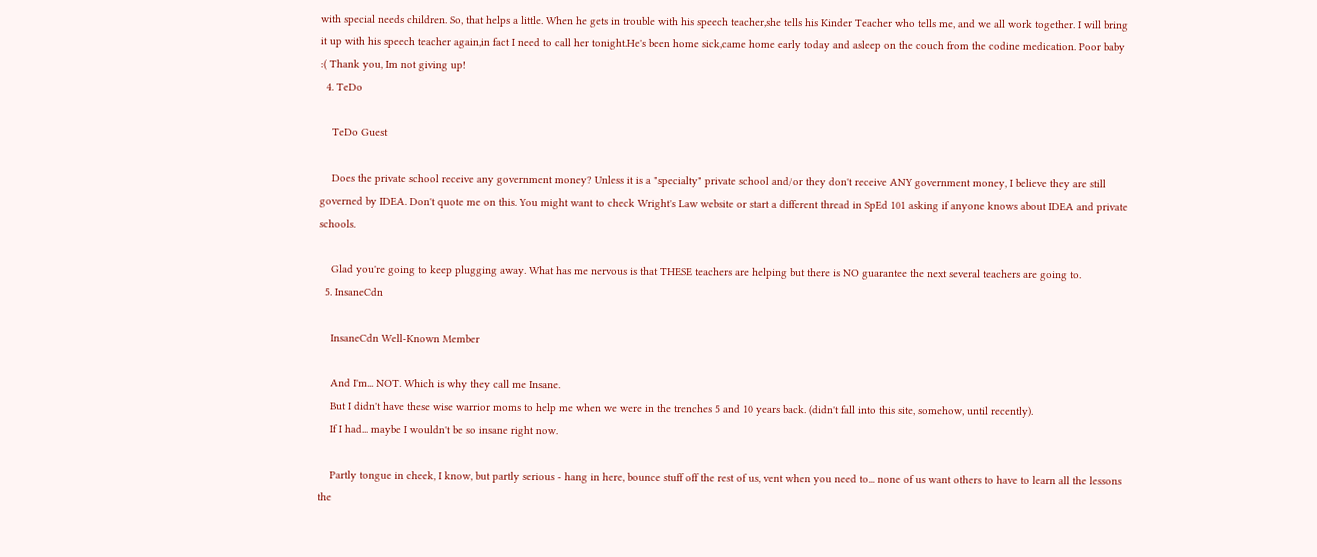with special needs children. So, that helps a little. When he gets in trouble with his speech teacher,she tells his Kinder Teacher who tells me, and we all work together. I will bring it up with his speech teacher again,in fact I need to call her tonight.He's been home sick,came home early today and asleep on the couch from the codine medication. Poor baby :( Thank you, Im not giving up!
  4. TeDo

    TeDo Guest

    Does the private school receive any government money? Unless it is a "specialty" private school and/or they don't receive ANY government money, I believe they are still governed by IDEA. Don't quote me on this. You might want to check Wright's Law website or start a different thread in SpEd 101 asking if anyone knows about IDEA and private schools.

    Glad you're going to keep plugging away. What has me nervous is that THESE teachers are helping but there is NO guarantee the next several teachers are going to.
  5. InsaneCdn

    InsaneCdn Well-Known Member

    And I'm... NOT. Which is why they call me Insane.
    But I didn't have these wise warrior moms to help me when we were in the trenches 5 and 10 years back. (didn't fall into this site, somehow, until recently).
    If I had... maybe I wouldn't be so insane right now.

    Partly tongue in cheek, I know, but partly serious - hang in here, bounce stuff off the rest of us, vent when you need to... none of us want others to have to learn all the lessons the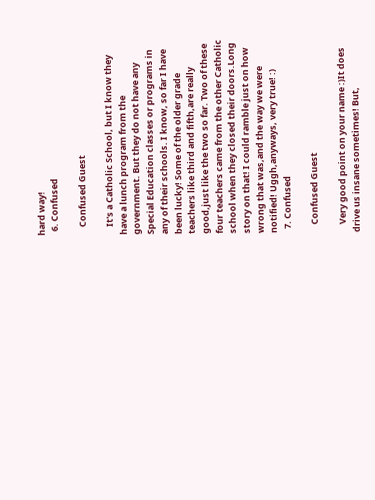hard way!
  6. Confused

    Confused Guest

    It's a Catholic School, but I know they have a lunch program from the government. But they do not have any Special Education classes or programs in any of their schools. I know, so far I have been lucky! Some of the older grade teachers like third and fifth,are really good,just like the two so far. Two of these four teachers came from the other Catholic school when they closed their doors.Long story on that! I could ramble just on how wrong that was,and the way we were notified! Uggh,anyways, very true! :)
  7. Confused

    Confused Guest

    Very good point on your name :)It does drive us insane sometimes! But,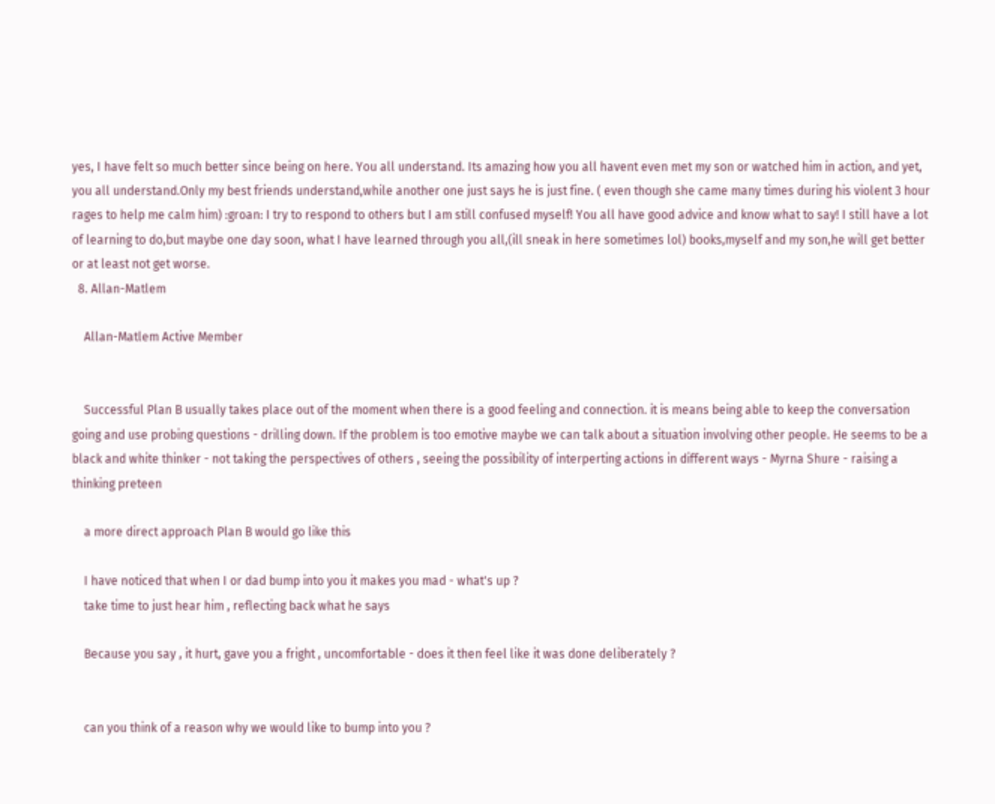yes, I have felt so much better since being on here. You all understand. Its amazing how you all havent even met my son or watched him in action, and yet, you all understand.Only my best friends understand,while another one just says he is just fine. ( even though she came many times during his violent 3 hour rages to help me calm him) :groan: I try to respond to others but I am still confused myself! You all have good advice and know what to say! I still have a lot of learning to do,but maybe one day soon, what I have learned through you all,(ill sneak in here sometimes lol) books,myself and my son,he will get better or at least not get worse.
  8. Allan-Matlem

    Allan-Matlem Active Member


    Successful Plan B usually takes place out of the moment when there is a good feeling and connection. it is means being able to keep the conversation going and use probing questions - drilling down. If the problem is too emotive maybe we can talk about a situation involving other people. He seems to be a black and white thinker - not taking the perspectives of others , seeing the possibility of interperting actions in different ways - Myrna Shure - raising a thinking preteen

    a more direct approach Plan B would go like this

    I have noticed that when I or dad bump into you it makes you mad - what's up ?
    take time to just hear him , reflecting back what he says

    Because you say , it hurt, gave you a fright , uncomfortable - does it then feel like it was done deliberately ?


    can you think of a reason why we would like to bump into you ?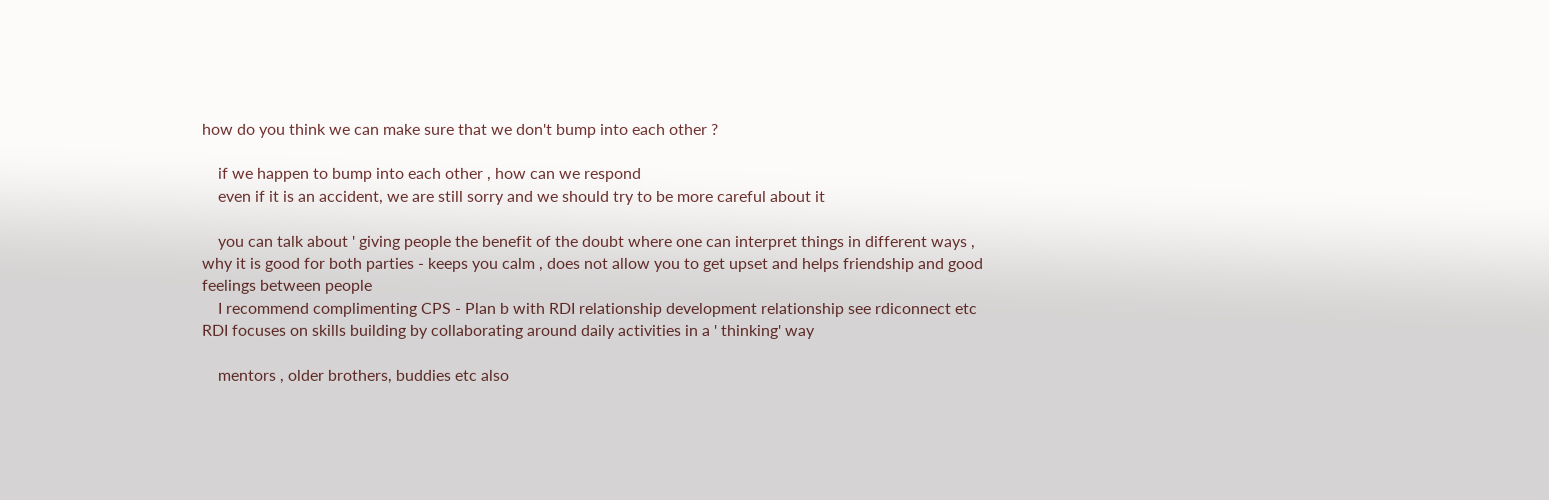how do you think we can make sure that we don't bump into each other ?

    if we happen to bump into each other , how can we respond
    even if it is an accident, we are still sorry and we should try to be more careful about it

    you can talk about ' giving people the benefit of the doubt where one can interpret things in different ways , why it is good for both parties - keeps you calm , does not allow you to get upset and helps friendship and good feelings between people
    I recommend complimenting CPS - Plan b with RDI relationship development relationship see rdiconnect etc RDI focuses on skills building by collaborating around daily activities in a ' thinking' way

    mentors , older brothers, buddies etc also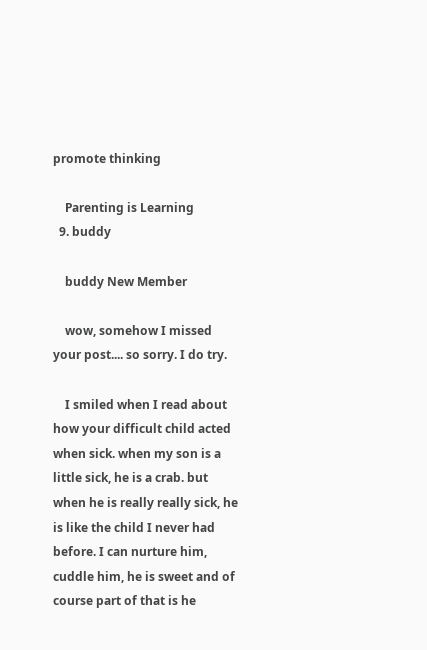promote thinking

    Parenting is Learning
  9. buddy

    buddy New Member

    wow, somehow I missed your post.... so sorry. I do try.

    I smiled when I read about how your difficult child acted when sick. when my son is a little sick, he is a crab. but when he is really really sick, he is like the child I never had before. I can nurture him, cuddle him, he is sweet and of course part of that is he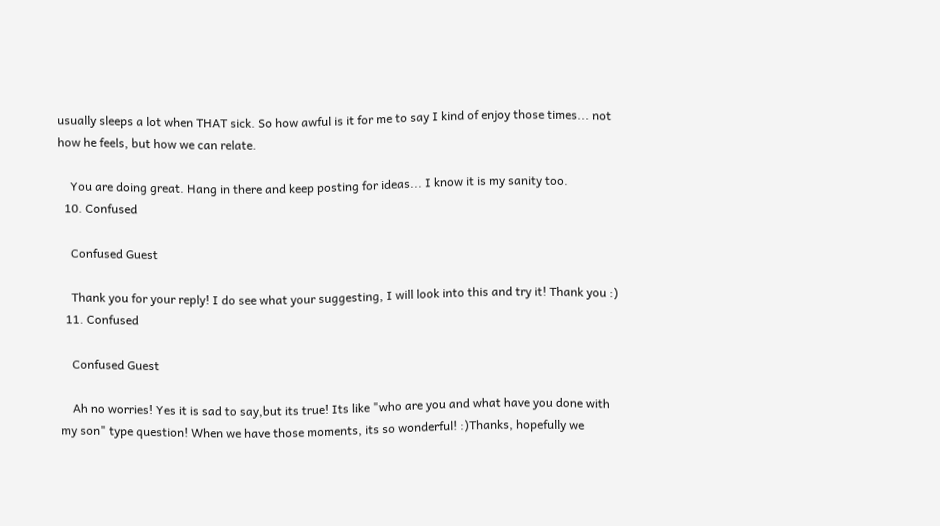usually sleeps a lot when THAT sick. So how awful is it for me to say I kind of enjoy those times... not how he feels, but how we can relate.

    You are doing great. Hang in there and keep posting for ideas... I know it is my sanity too.
  10. Confused

    Confused Guest

    Thank you for your reply! I do see what your suggesting, I will look into this and try it! Thank you :)
  11. Confused

    Confused Guest

    Ah no worries! Yes it is sad to say,but its true! Its like "who are you and what have you done with my son" type question! When we have those moments, its so wonderful! :)Thanks, hopefully we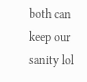both can keep our sanity lol